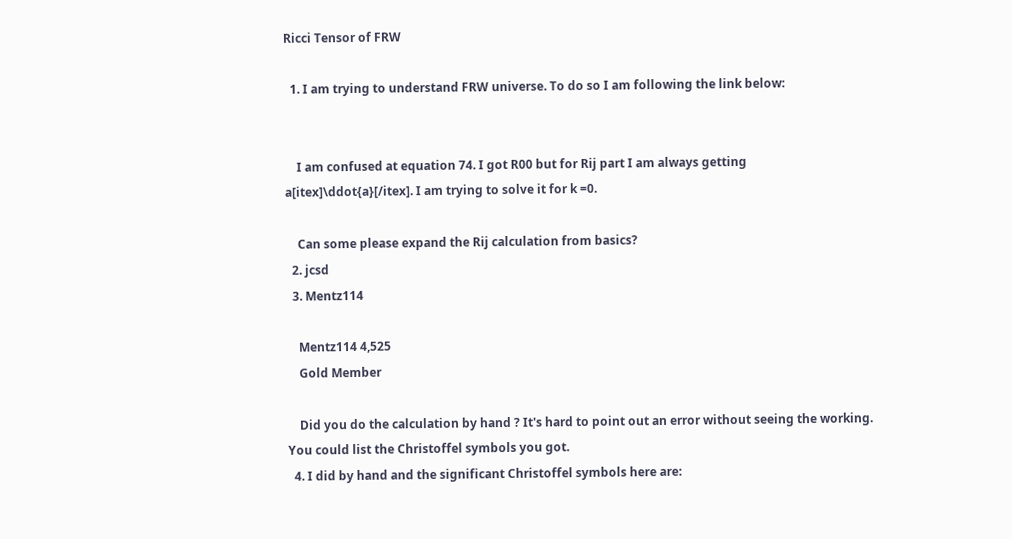Ricci Tensor of FRW

  1. I am trying to understand FRW universe. To do so I am following the link below:


    I am confused at equation 74. I got R00 but for Rij part I am always getting a[itex]\ddot{a}[/itex]. I am trying to solve it for k =0.

    Can some please expand the Rij calculation from basics?
  2. jcsd
  3. Mentz114

    Mentz114 4,525
    Gold Member

    Did you do the calculation by hand ? It's hard to point out an error without seeing the working. You could list the Christoffel symbols you got.
  4. I did by hand and the significant Christoffel symbols here are: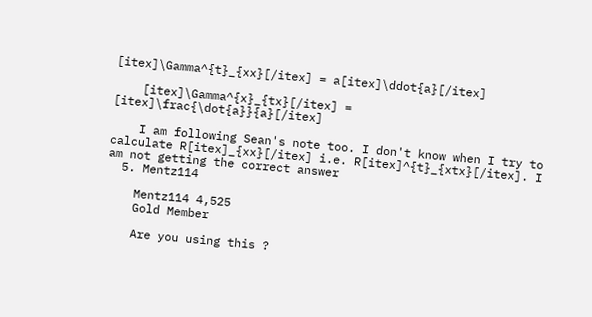[itex]\Gamma^{t}_{xx}[/itex] = a[itex]\ddot{a}[/itex]

    [itex]\Gamma^{x}_{tx}[/itex] = [itex]\frac{\dot{a}}{a}[/itex]

    I am following Sean's note too. I don't know when I try to calculate R[itex]_{xx}[/itex] i.e. R[itex]^{t}_{xtx}[/itex]. I am not getting the correct answer
  5. Mentz114

    Mentz114 4,525
    Gold Member

    Are you using this ?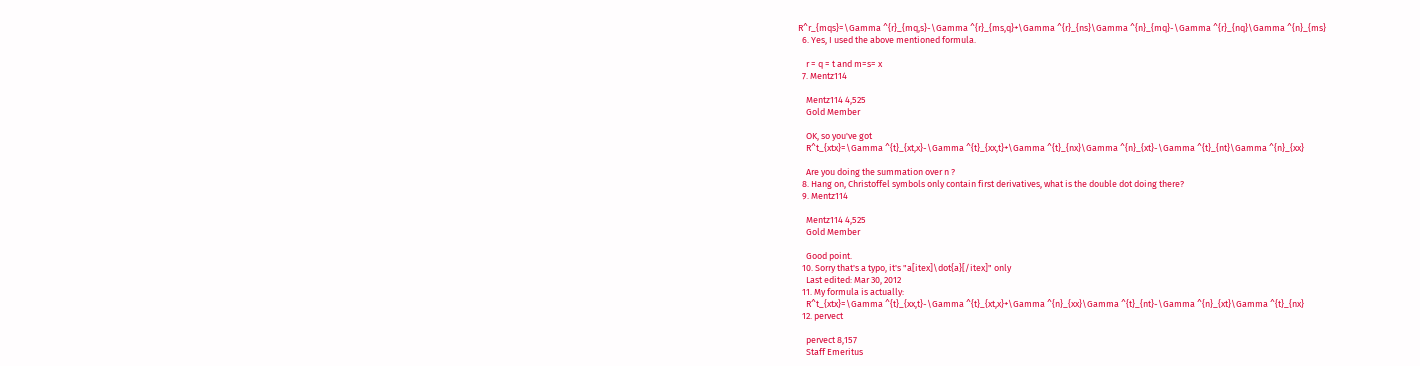R^r_{mqs}=\Gamma ^{r}_{mq,s}-\Gamma ^{r}_{ms,q}+\Gamma ^{r}_{ns}\Gamma ^{n}_{mq}-\Gamma ^{r}_{nq}\Gamma ^{n}_{ms}
  6. Yes, I used the above mentioned formula.

    r = q = t and m=s= x
  7. Mentz114

    Mentz114 4,525
    Gold Member

    OK, so you've got
    R^t_{xtx}=\Gamma ^{t}_{xt,x}-\Gamma ^{t}_{xx,t}+\Gamma ^{t}_{nx}\Gamma ^{n}_{xt}-\Gamma ^{t}_{nt}\Gamma ^{n}_{xx}

    Are you doing the summation over n ?
  8. Hang on, Christoffel symbols only contain first derivatives, what is the double dot doing there?
  9. Mentz114

    Mentz114 4,525
    Gold Member

    Good point.
  10. Sorry that's a typo, it's "a[itex]\dot{a}[/itex]" only
    Last edited: Mar 30, 2012
  11. My formula is actually:
    R^t_{xtx}=\Gamma ^{t}_{xx,t}-\Gamma ^{t}_{xt,x}+\Gamma ^{n}_{xx}\Gamma ^{t}_{nt}-\Gamma ^{n}_{xt}\Gamma ^{t}_{nx}
  12. pervect

    pervect 8,157
    Staff Emeritus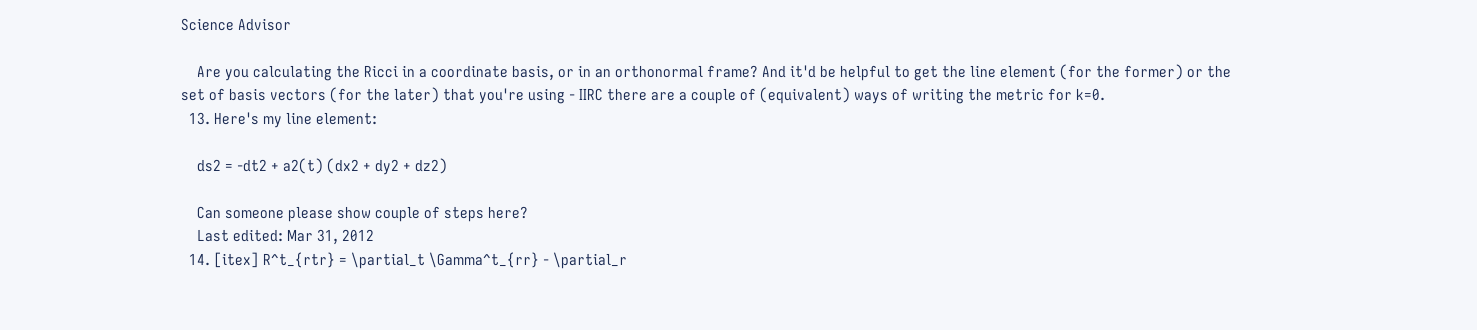Science Advisor

    Are you calculating the Ricci in a coordinate basis, or in an orthonormal frame? And it'd be helpful to get the line element (for the former) or the set of basis vectors (for the later) that you're using - IIRC there are a couple of (equivalent) ways of writing the metric for k=0.
  13. Here's my line element:

    ds2 = -dt2 + a2(t) (dx2 + dy2 + dz2)

    Can someone please show couple of steps here?
    Last edited: Mar 31, 2012
  14. [itex] R^t_{rtr} = \partial_t \Gamma^t_{rr} - \partial_r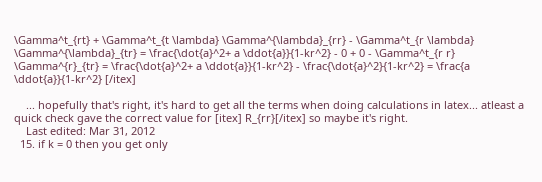\Gamma^t_{rt} + \Gamma^t_{t \lambda} \Gamma^{\lambda}_{rr} - \Gamma^t_{r \lambda} \Gamma^{\lambda}_{tr} = \frac{\dot{a}^2+ a \ddot{a}}{1-kr^2} - 0 + 0 - \Gamma^t_{r r} \Gamma^{r}_{tr} = \frac{\dot{a}^2+ a \ddot{a}}{1-kr^2} - \frac{\dot{a}^2}{1-kr^2} = \frac{a \ddot{a}}{1-kr^2} [/itex]

    ... hopefully that's right, it's hard to get all the terms when doing calculations in latex... atleast a quick check gave the correct value for [itex] R_{rr}[/itex] so maybe it's right.
    Last edited: Mar 31, 2012
  15. if k = 0 then you get only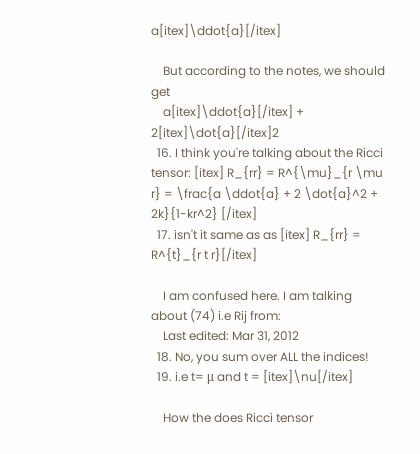a[itex]\ddot{a}[/itex]

    But according to the notes, we should get
    a[itex]\ddot{a}[/itex] + 2[itex]\dot{a}[/itex]2
  16. I think you're talking about the Ricci tensor: [itex] R_{rr} = R^{\mu}_{r \mu r} = \frac{a \ddot{a} + 2 \dot{a}^2 + 2k}{1-kr^2} [/itex]
  17. isn't it same as as [itex] R_{rr} = R^{t}_{r t r}[/itex]

    I am confused here. I am talking about (74) i.e Rij from:
    Last edited: Mar 31, 2012
  18. No, you sum over ALL the indices!
  19. i.e t= μ and t = [itex]\nu[/itex]

    How the does Ricci tensor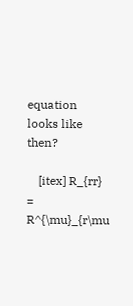equation looks like then?

    [itex] R_{rr} = R^{\mu}_{r\mu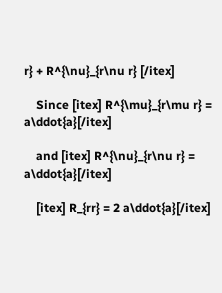r} + R^{\nu}_{r\nu r} [/itex]

    Since [itex] R^{\mu}_{r\mu r} = a\ddot{a}[/itex]

    and [itex] R^{\nu}_{r\nu r} = a\ddot{a}[/itex]

    [itex] R_{rr} = 2 a\ddot{a}[/itex]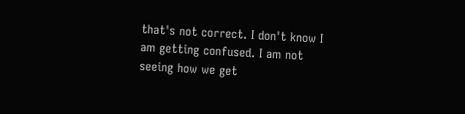that's not correct. I don't know I am getting confused. I am not seeing how we get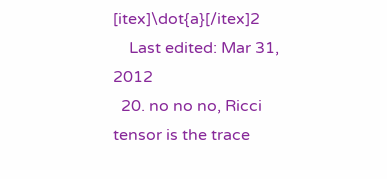[itex]\dot{a}[/itex]2
    Last edited: Mar 31, 2012
  20. no no no, Ricci tensor is the trace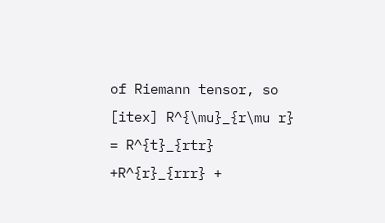of Riemann tensor, so [itex] R^{\mu}_{r\mu r} = R^{t}_{rtr} +R^{r}_{rrr} +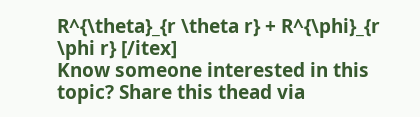R^{\theta}_{r \theta r} + R^{\phi}_{r \phi r} [/itex]
Know someone interested in this topic? Share this thead via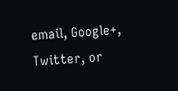email, Google+, Twitter, or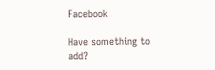Facebook

Have something to add?